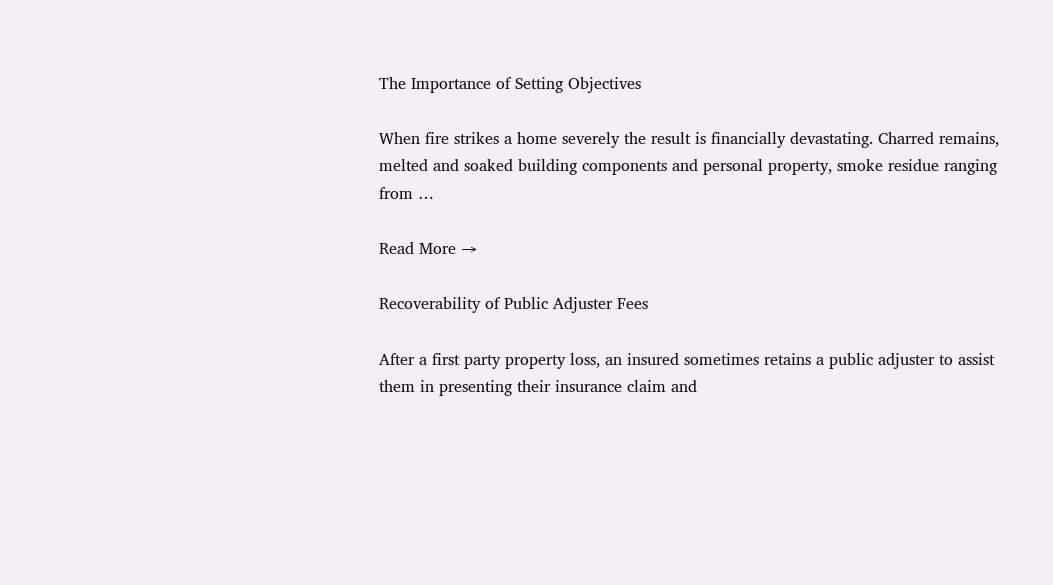The Importance of Setting Objectives

When fire strikes a home severely the result is financially devastating. Charred remains, melted and soaked building components and personal property, smoke residue ranging from …

Read More →

Recoverability of Public Adjuster Fees

After a first party property loss, an insured sometimes retains a public adjuster to assist them in presenting their insurance claim and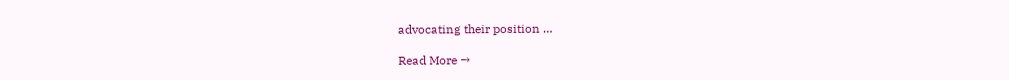advocating their position …

Read More →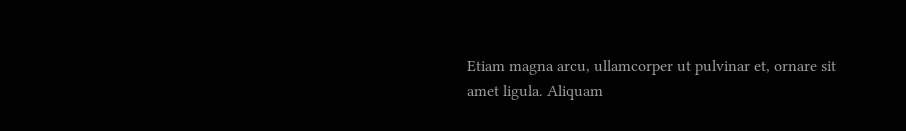Etiam magna arcu, ullamcorper ut pulvinar et, ornare sit amet ligula. Aliquam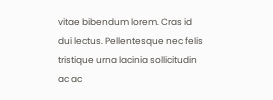vitae bibendum lorem. Cras id dui lectus. Pellentesque nec felis tristique urna lacinia sollicitudin ac ac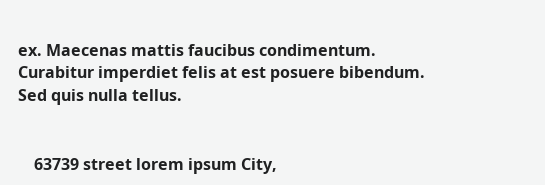ex. Maecenas mattis faucibus condimentum. Curabitur imperdiet felis at est posuere bibendum. Sed quis nulla tellus.


    63739 street lorem ipsum City,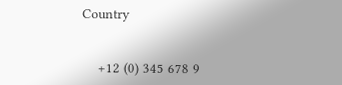Country


    +12 (0) 345 678 9